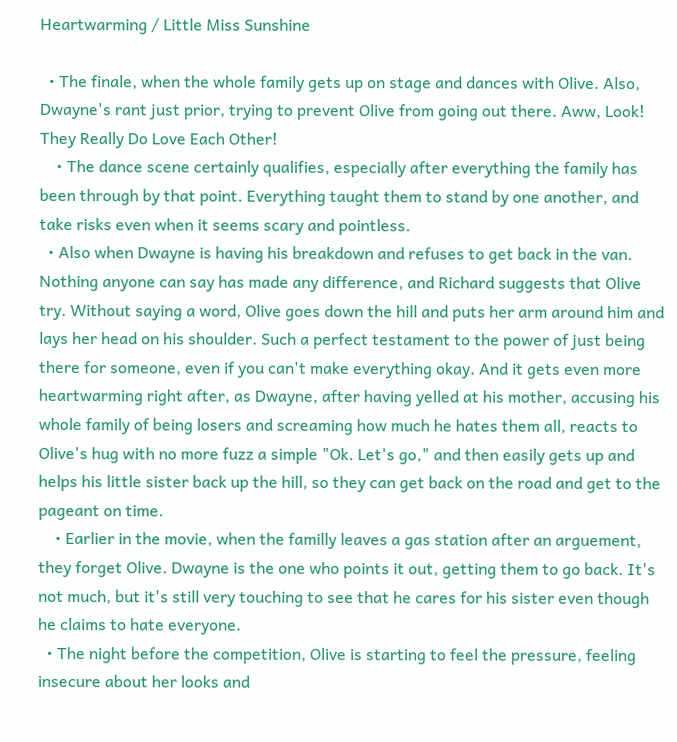Heartwarming / Little Miss Sunshine

  • The finale, when the whole family gets up on stage and dances with Olive. Also, Dwayne's rant just prior, trying to prevent Olive from going out there. Aww, Look! They Really Do Love Each Other!
    • The dance scene certainly qualifies, especially after everything the family has been through by that point. Everything taught them to stand by one another, and take risks even when it seems scary and pointless.
  • Also when Dwayne is having his breakdown and refuses to get back in the van. Nothing anyone can say has made any difference, and Richard suggests that Olive try. Without saying a word, Olive goes down the hill and puts her arm around him and lays her head on his shoulder. Such a perfect testament to the power of just being there for someone, even if you can't make everything okay. And it gets even more heartwarming right after, as Dwayne, after having yelled at his mother, accusing his whole family of being losers and screaming how much he hates them all, reacts to Olive's hug with no more fuzz a simple "Ok. Let's go," and then easily gets up and helps his little sister back up the hill, so they can get back on the road and get to the pageant on time.
    • Earlier in the movie, when the familly leaves a gas station after an arguement, they forget Olive. Dwayne is the one who points it out, getting them to go back. It's not much, but it's still very touching to see that he cares for his sister even though he claims to hate everyone.
  • The night before the competition, Olive is starting to feel the pressure, feeling insecure about her looks and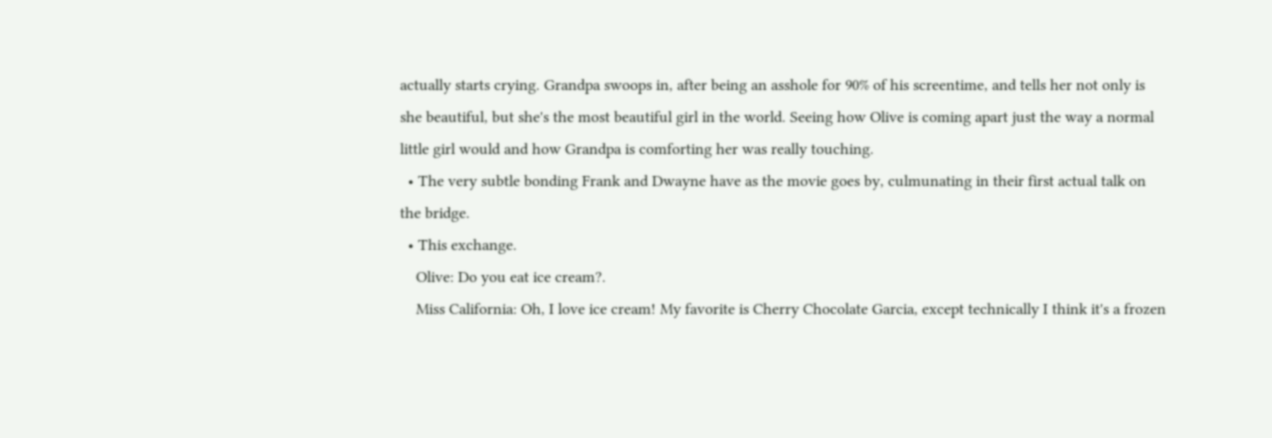actually starts crying. Grandpa swoops in, after being an asshole for 90% of his screentime, and tells her not only is she beautiful, but she's the most beautiful girl in the world. Seeing how Olive is coming apart just the way a normal little girl would and how Grandpa is comforting her was really touching.
  • The very subtle bonding Frank and Dwayne have as the movie goes by, culmunating in their first actual talk on the bridge.
  • This exchange.
    Olive: Do you eat ice cream?.
    Miss California: Oh, I love ice cream! My favorite is Cherry Chocolate Garcia, except technically I think it's a frozen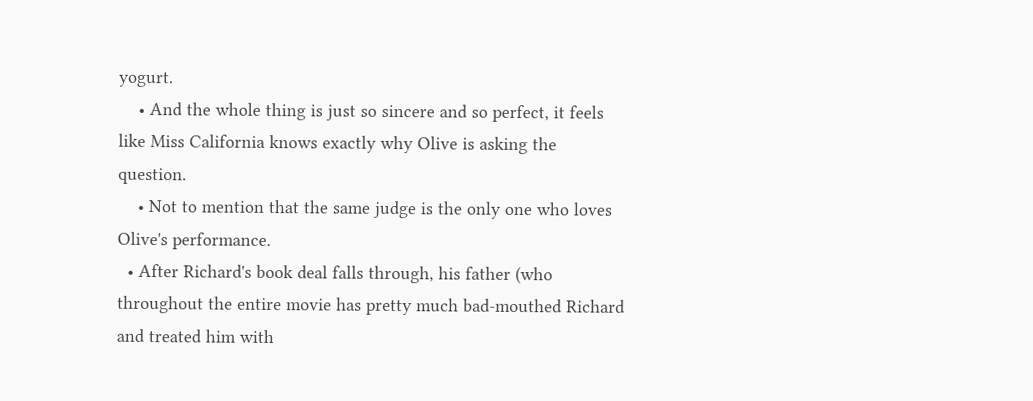yogurt.
    • And the whole thing is just so sincere and so perfect, it feels like Miss California knows exactly why Olive is asking the question.
    • Not to mention that the same judge is the only one who loves Olive's performance.
  • After Richard's book deal falls through, his father (who throughout the entire movie has pretty much bad-mouthed Richard and treated him with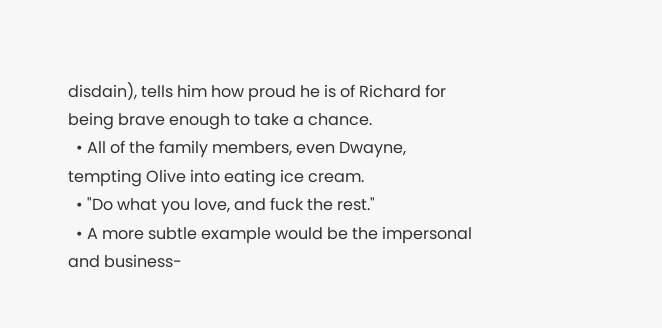disdain), tells him how proud he is of Richard for being brave enough to take a chance.
  • All of the family members, even Dwayne, tempting Olive into eating ice cream.
  • "Do what you love, and fuck the rest."
  • A more subtle example would be the impersonal and business-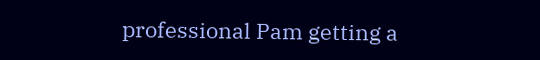professional Pam getting a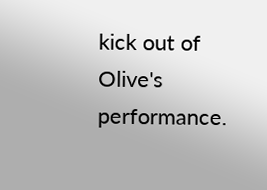kick out of Olive's performance.